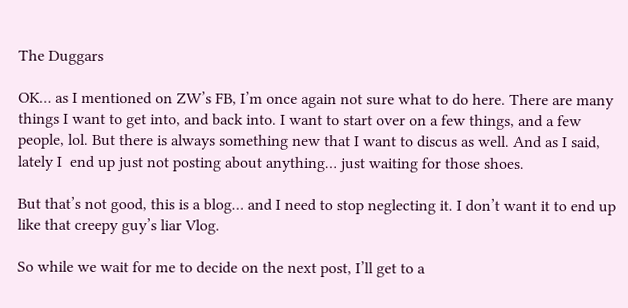The Duggars

OK… as I mentioned on ZW’s FB, I’m once again not sure what to do here. There are many things I want to get into, and back into. I want to start over on a few things, and a few people, lol. But there is always something new that I want to discus as well. And as I said, lately I  end up just not posting about anything… just waiting for those shoes.

But that’s not good, this is a blog… and I need to stop neglecting it. I don’t want it to end up like that creepy guy’s liar Vlog.

So while we wait for me to decide on the next post, I’ll get to a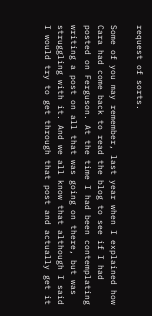request of sorts.

Some of you may remember, last year when I explained how Cara had come back to read the blog to see if I had posted on Ferguson. At the time I had been contemplating writing a post on all that was going on there, but was struggling with it. And we all know that although I said I would try to get through that post and actually get it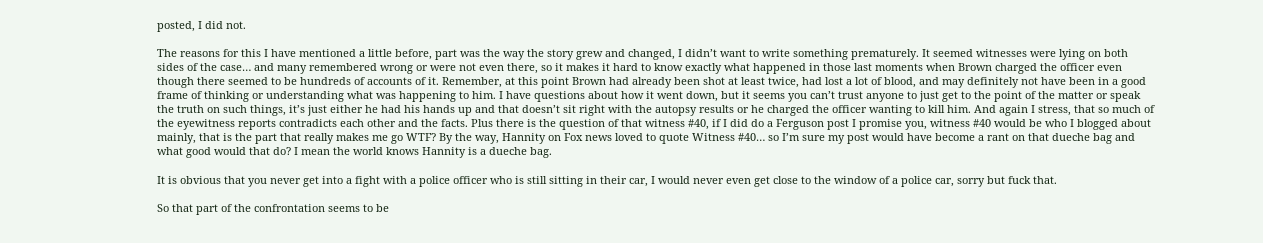posted, I did not.

The reasons for this I have mentioned a little before, part was the way the story grew and changed, I didn’t want to write something prematurely. It seemed witnesses were lying on both sides of the case… and many remembered wrong or were not even there, so it makes it hard to know exactly what happened in those last moments when Brown charged the officer even though there seemed to be hundreds of accounts of it. Remember, at this point Brown had already been shot at least twice, had lost a lot of blood, and may definitely not have been in a good frame of thinking or understanding what was happening to him. I have questions about how it went down, but it seems you can’t trust anyone to just get to the point of the matter or speak the truth on such things, it’s just either he had his hands up and that doesn’t sit right with the autopsy results or he charged the officer wanting to kill him. And again I stress, that so much of the eyewitness reports contradicts each other and the facts. Plus there is the question of that witness #40, if I did do a Ferguson post I promise you, witness #40 would be who I blogged about mainly, that is the part that really makes me go WTF? By the way, Hannity on Fox news loved to quote Witness #40… so I’m sure my post would have become a rant on that dueche bag and what good would that do? I mean the world knows Hannity is a dueche bag.

It is obvious that you never get into a fight with a police officer who is still sitting in their car, I would never even get close to the window of a police car, sorry but fuck that.

So that part of the confrontation seems to be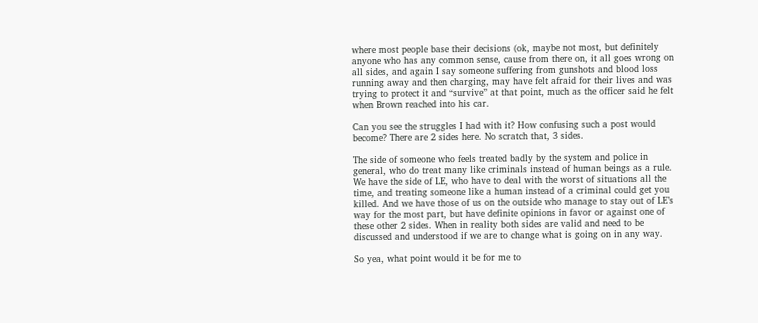where most people base their decisions (ok, maybe not most, but definitely anyone who has any common sense, cause from there on, it all goes wrong on all sides, and again I say someone suffering from gunshots and blood loss running away and then charging, may have felt afraid for their lives and was trying to protect it and “survive” at that point, much as the officer said he felt when Brown reached into his car.

Can you see the struggles I had with it? How confusing such a post would become? There are 2 sides here. No scratch that, 3 sides.

The side of someone who feels treated badly by the system and police in general, who do treat many like criminals instead of human beings as a rule. We have the side of LE, who have to deal with the worst of situations all the time, and treating someone like a human instead of a criminal could get you killed. And we have those of us on the outside who manage to stay out of LE’s way for the most part, but have definite opinions in favor or against one of these other 2 sides. When in reality both sides are valid and need to be discussed and understood if we are to change what is going on in any way.

So yea, what point would it be for me to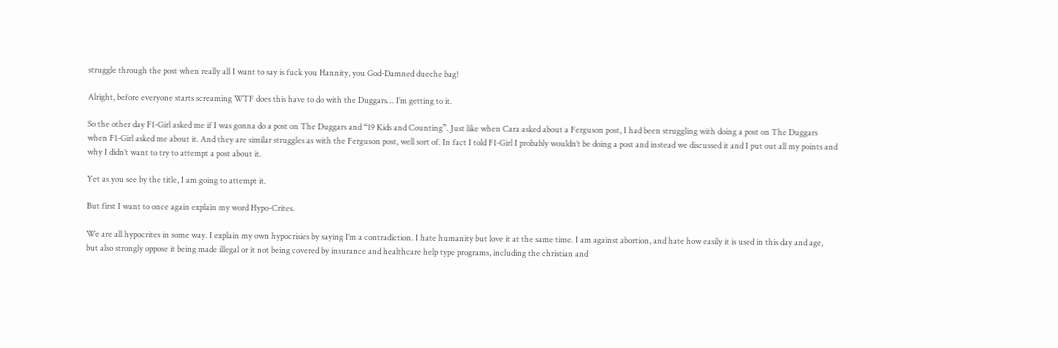struggle through the post when really all I want to say is fuck you Hannity, you God-Damned dueche bag!

Alright, before everyone starts screaming WTF does this have to do with the Duggars… I’m getting to it.

So the other day F1-Girl asked me if I was gonna do a post on The Duggars and “19 Kids and Counting”. Just like when Cara asked about a Ferguson post, I had been struggling with doing a post on The Duggars when F1-Girl asked me about it. And they are similar struggles as with the Ferguson post, well sort of. In fact I told F1-Girl I probably wouldn’t be doing a post and instead we discussed it and I put out all my points and why I didn’t want to try to attempt a post about it.

Yet as you see by the title, I am going to attempt it.

But first I want to once again explain my word Hypo-Crites.

We are all hypocrites in some way. I explain my own hypocrisies by saying I’m a contradiction. I hate humanity but love it at the same time. I am against abortion, and hate how easily it is used in this day and age, but also strongly oppose it being made illegal or it not being covered by insurance and healthcare help type programs, including the christian and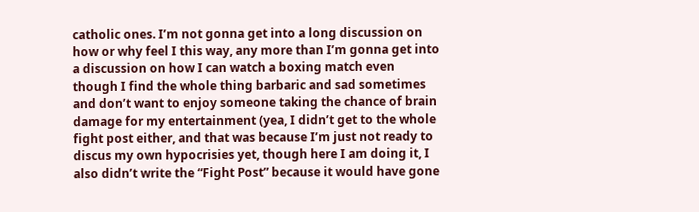catholic ones. I’m not gonna get into a long discussion on how or why feel I this way, any more than I’m gonna get into a discussion on how I can watch a boxing match even though I find the whole thing barbaric and sad sometimes and don’t want to enjoy someone taking the chance of brain damage for my entertainment (yea, I didn’t get to the whole fight post either, and that was because I’m just not ready to discus my own hypocrisies yet, though here I am doing it, I also didn’t write the “Fight Post” because it would have gone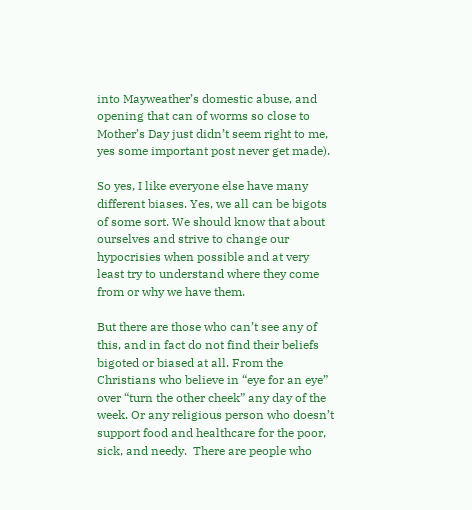into Mayweather’s domestic abuse, and opening that can of worms so close to Mother’s Day just didn’t seem right to me, yes some important post never get made).

So yes, I like everyone else have many different biases. Yes, we all can be bigots of some sort. We should know that about ourselves and strive to change our hypocrisies when possible and at very least try to understand where they come from or why we have them.

But there are those who can’t see any of this, and in fact do not find their beliefs bigoted or biased at all. From the Christians who believe in “eye for an eye” over “turn the other cheek” any day of the week. Or any religious person who doesn’t support food and healthcare for the poor, sick, and needy.  There are people who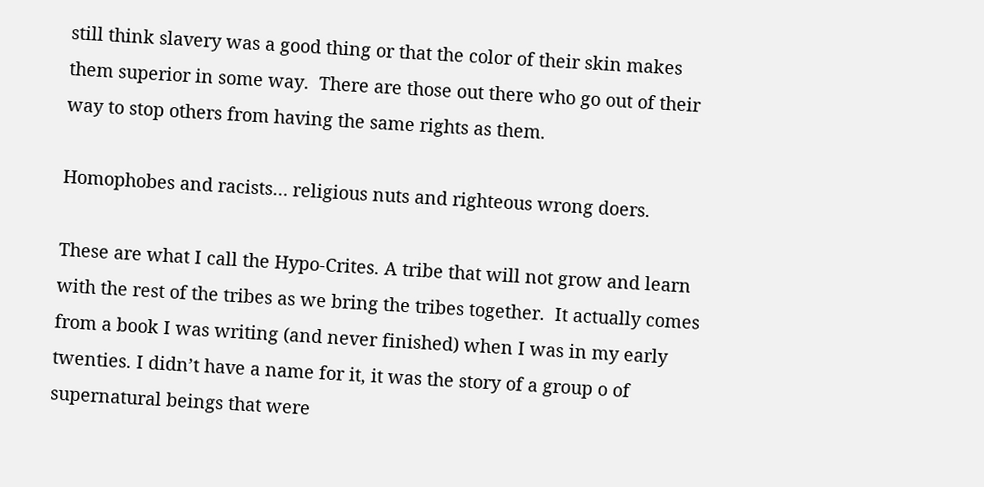still think slavery was a good thing or that the color of their skin makes them superior in some way.  There are those out there who go out of their way to stop others from having the same rights as them.

Homophobes and racists… religious nuts and righteous wrong doers.

These are what I call the Hypo-Crites. A tribe that will not grow and learn with the rest of the tribes as we bring the tribes together.  It actually comes from a book I was writing (and never finished) when I was in my early twenties. I didn’t have a name for it, it was the story of a group o of supernatural beings that were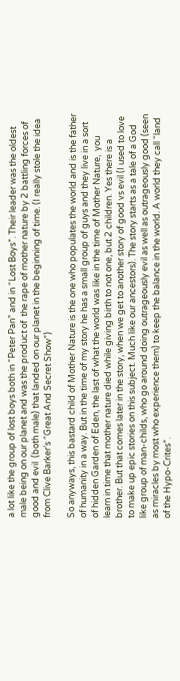a lot like the group of lost boys both in “Peter Pan” and in “Lost Boys”. Their leader was the oldest male being on our planet and was the product of  the rape of mother nature by 2 battling forces of good and evil  (both male) that landed on our planet in the beginning of time. (I really stole the idea from Clive Barker’s “Great And Secret Show”)

So anyways, this bastard child of Mother Nature is the one who populates the world and is the father of humanity in a way. But in the time of my story he has a small group of guys and they live in a sort of hidden Garden of Eden, the last of what the world was like in the time of Mother Nature,  you  learn in time that mother nature died while giving birth to not one, but 2 children. Yes there is a brother. But that comes later in the story, when we get to another story of good vs evil (I used to love to make up epic stories on this subject. Much like our ancestors). The story starts as a tale of a God like group of man-childs, who go around doing outrageously evil as well as outrageously good (seen as miracles by most who experience them) to keep the balance in the world. A world they call “land of the Hypo-Crites”.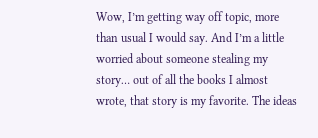Wow, I’m getting way off topic, more than usual I would say. And I’m a little worried about someone stealing my story… out of all the books I almost wrote, that story is my favorite. The ideas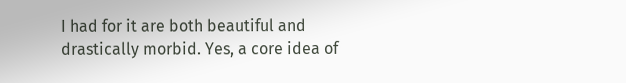I had for it are both beautiful and drastically morbid. Yes, a core idea of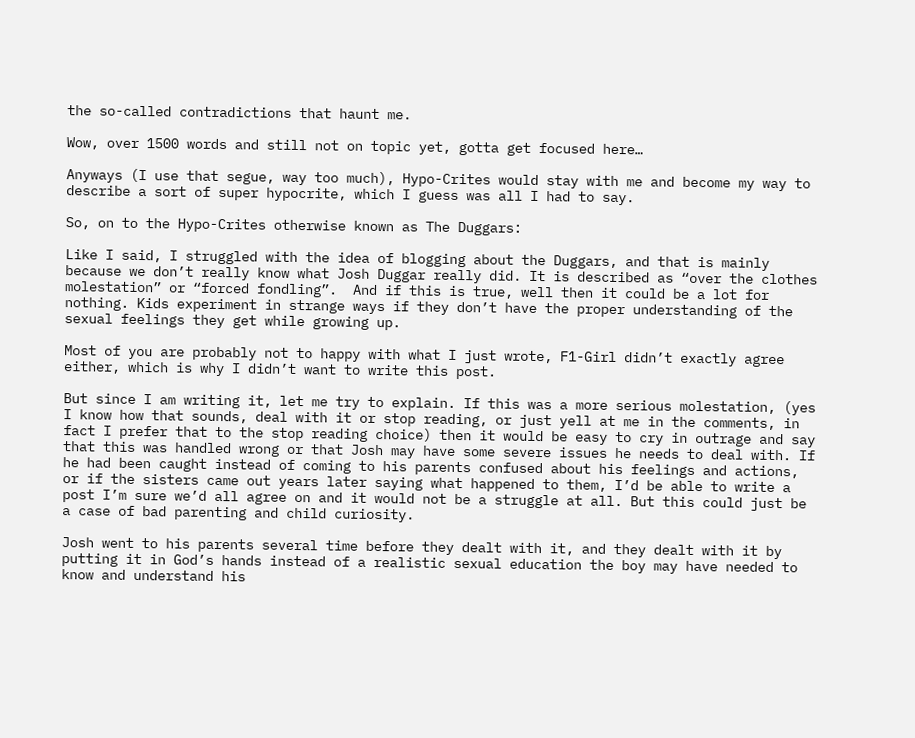the so-called contradictions that haunt me.

Wow, over 1500 words and still not on topic yet, gotta get focused here…

Anyways (I use that segue, way too much), Hypo-Crites would stay with me and become my way to describe a sort of super hypocrite, which I guess was all I had to say.

So, on to the Hypo-Crites otherwise known as The Duggars:

Like I said, I struggled with the idea of blogging about the Duggars, and that is mainly because we don’t really know what Josh Duggar really did. It is described as “over the clothes molestation” or “forced fondling”.  And if this is true, well then it could be a lot for nothing. Kids experiment in strange ways if they don’t have the proper understanding of the sexual feelings they get while growing up.

Most of you are probably not to happy with what I just wrote, F1-Girl didn’t exactly agree either, which is why I didn’t want to write this post.

But since I am writing it, let me try to explain. If this was a more serious molestation, (yes I know how that sounds, deal with it or stop reading, or just yell at me in the comments, in fact I prefer that to the stop reading choice) then it would be easy to cry in outrage and say that this was handled wrong or that Josh may have some severe issues he needs to deal with. If he had been caught instead of coming to his parents confused about his feelings and actions, or if the sisters came out years later saying what happened to them, I’d be able to write a post I’m sure we’d all agree on and it would not be a struggle at all. But this could just be a case of bad parenting and child curiosity.

Josh went to his parents several time before they dealt with it, and they dealt with it by putting it in God’s hands instead of a realistic sexual education the boy may have needed to know and understand his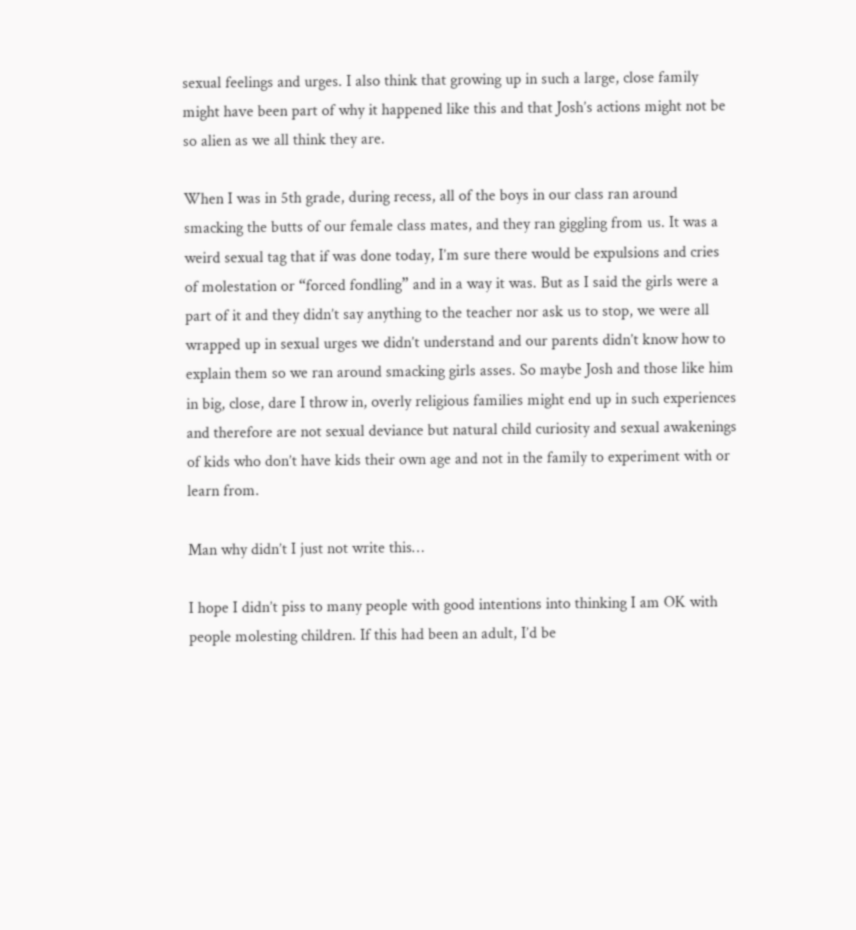sexual feelings and urges. I also think that growing up in such a large, close family might have been part of why it happened like this and that Josh’s actions might not be so alien as we all think they are.

When I was in 5th grade, during recess, all of the boys in our class ran around smacking the butts of our female class mates, and they ran giggling from us. It was a weird sexual tag that if was done today, I’m sure there would be expulsions and cries of molestation or “forced fondling” and in a way it was. But as I said the girls were a part of it and they didn’t say anything to the teacher nor ask us to stop, we were all wrapped up in sexual urges we didn’t understand and our parents didn’t know how to explain them so we ran around smacking girls asses. So maybe Josh and those like him in big, close, dare I throw in, overly religious families might end up in such experiences and therefore are not sexual deviance but natural child curiosity and sexual awakenings of kids who don’t have kids their own age and not in the family to experiment with or learn from.

Man why didn’t I just not write this…

I hope I didn’t piss to many people with good intentions into thinking I am OK with people molesting children. If this had been an adult, I’d be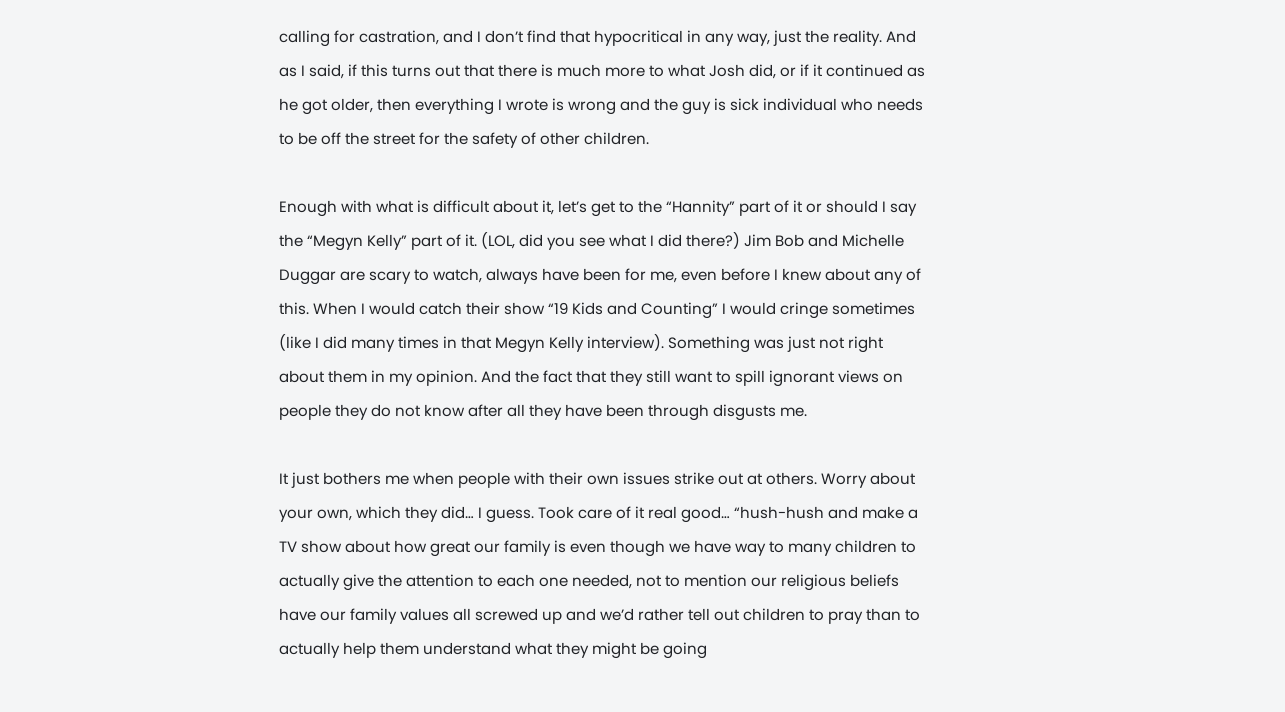calling for castration, and I don’t find that hypocritical in any way, just the reality. And as I said, if this turns out that there is much more to what Josh did, or if it continued as he got older, then everything I wrote is wrong and the guy is sick individual who needs to be off the street for the safety of other children.

Enough with what is difficult about it, let’s get to the “Hannity” part of it or should I say the “Megyn Kelly” part of it. (LOL, did you see what I did there?) Jim Bob and Michelle Duggar are scary to watch, always have been for me, even before I knew about any of this. When I would catch their show “19 Kids and Counting” I would cringe sometimes (like I did many times in that Megyn Kelly interview). Something was just not right about them in my opinion. And the fact that they still want to spill ignorant views on people they do not know after all they have been through disgusts me.

It just bothers me when people with their own issues strike out at others. Worry about your own, which they did… I guess. Took care of it real good… “hush-hush and make a TV show about how great our family is even though we have way to many children to actually give the attention to each one needed, not to mention our religious beliefs have our family values all screwed up and we’d rather tell out children to pray than to actually help them understand what they might be going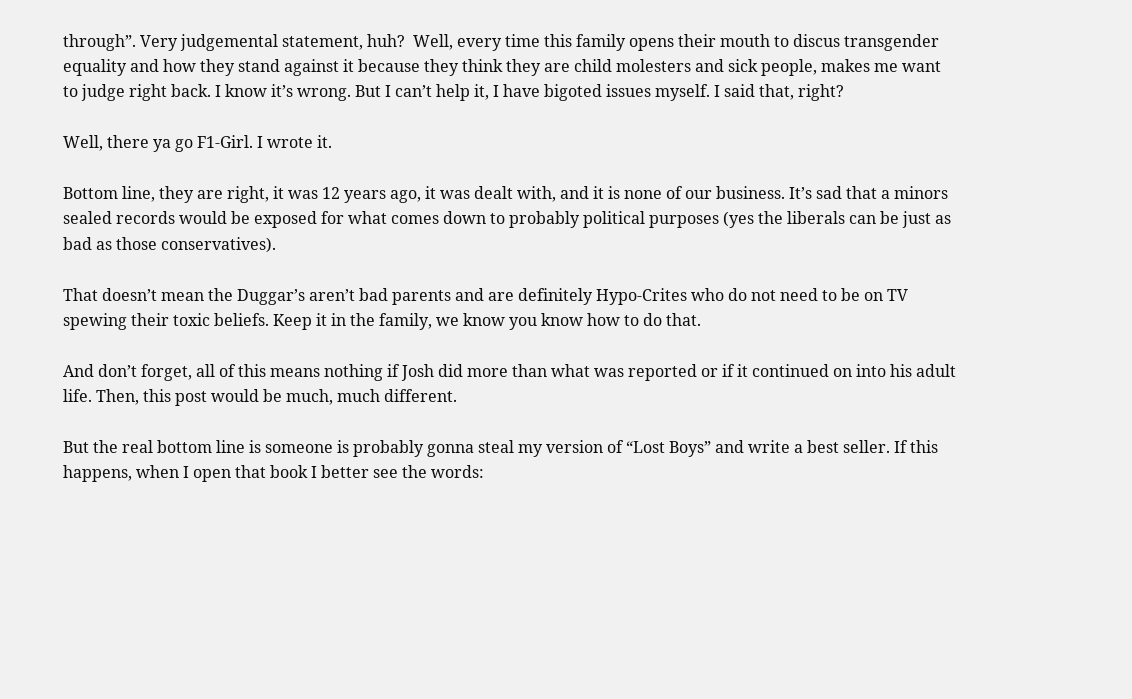through”. Very judgemental statement, huh?  Well, every time this family opens their mouth to discus transgender equality and how they stand against it because they think they are child molesters and sick people, makes me want to judge right back. I know it’s wrong. But I can’t help it, I have bigoted issues myself. I said that, right?

Well, there ya go F1-Girl. I wrote it.

Bottom line, they are right, it was 12 years ago, it was dealt with, and it is none of our business. It’s sad that a minors sealed records would be exposed for what comes down to probably political purposes (yes the liberals can be just as bad as those conservatives).

That doesn’t mean the Duggar’s aren’t bad parents and are definitely Hypo-Crites who do not need to be on TV spewing their toxic beliefs. Keep it in the family, we know you know how to do that.

And don’t forget, all of this means nothing if Josh did more than what was reported or if it continued on into his adult life. Then, this post would be much, much different.

But the real bottom line is someone is probably gonna steal my version of “Lost Boys” and write a best seller. If this happens, when I open that book I better see the words: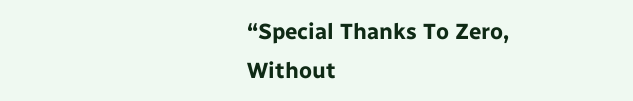“Special Thanks To Zero, Without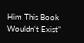Him This Book Wouldn’t Exist”